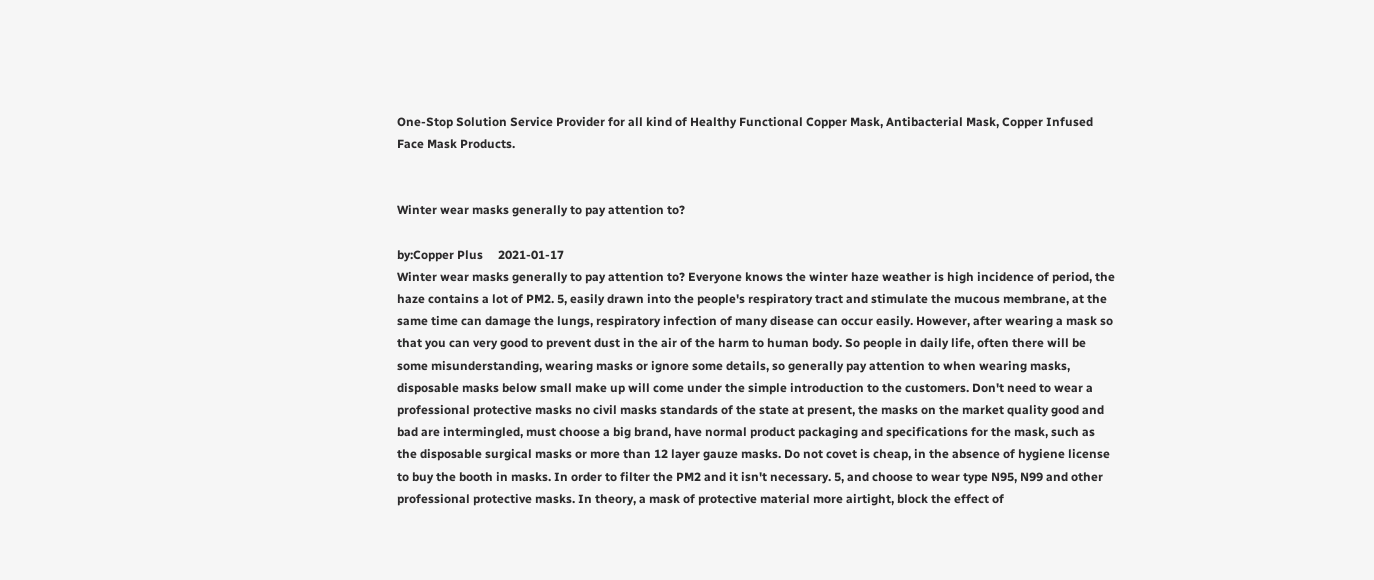One-Stop Solution Service Provider for all kind of Healthy Functional Copper Mask, Antibacterial Mask, Copper Infused Face Mask Products.


Winter wear masks generally to pay attention to?

by:Copper Plus     2021-01-17
Winter wear masks generally to pay attention to? Everyone knows the winter haze weather is high incidence of period, the haze contains a lot of PM2. 5, easily drawn into the people's respiratory tract and stimulate the mucous membrane, at the same time can damage the lungs, respiratory infection of many disease can occur easily. However, after wearing a mask so that you can very good to prevent dust in the air of the harm to human body. So people in daily life, often there will be some misunderstanding, wearing masks or ignore some details, so generally pay attention to when wearing masks, disposable masks below small make up will come under the simple introduction to the customers. Don't need to wear a professional protective masks no civil masks standards of the state at present, the masks on the market quality good and bad are intermingled, must choose a big brand, have normal product packaging and specifications for the mask, such as the disposable surgical masks or more than 12 layer gauze masks. Do not covet is cheap, in the absence of hygiene license to buy the booth in masks. In order to filter the PM2 and it isn't necessary. 5, and choose to wear type N95, N99 and other professional protective masks. In theory, a mask of protective material more airtight, block the effect of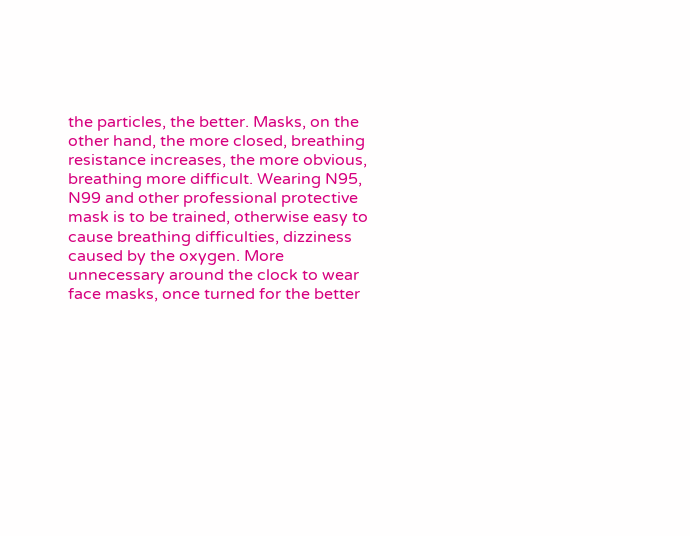the particles, the better. Masks, on the other hand, the more closed, breathing resistance increases, the more obvious, breathing more difficult. Wearing N95, N99 and other professional protective mask is to be trained, otherwise easy to cause breathing difficulties, dizziness caused by the oxygen. More unnecessary around the clock to wear face masks, once turned for the better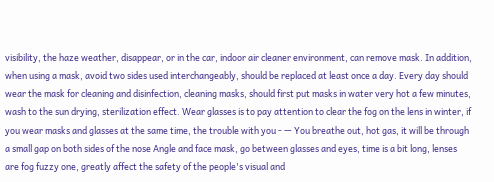visibility, the haze weather, disappear, or in the car, indoor air cleaner environment, can remove mask. In addition, when using a mask, avoid two sides used interchangeably, should be replaced at least once a day. Every day should wear the mask for cleaning and disinfection, cleaning masks, should first put masks in water very hot a few minutes, wash to the sun drying, sterilization effect. Wear glasses is to pay attention to clear the fog on the lens in winter, if you wear masks and glasses at the same time, the trouble with you - — You breathe out, hot gas, it will be through a small gap on both sides of the nose Angle and face mask, go between glasses and eyes, time is a bit long, lenses are fog fuzzy one, greatly affect the safety of the people's visual and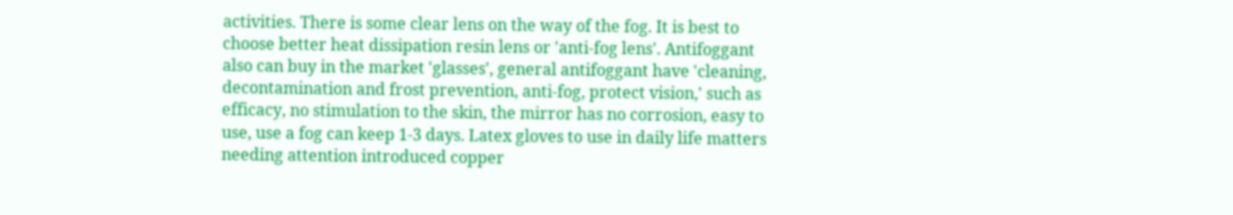activities. There is some clear lens on the way of the fog. It is best to choose better heat dissipation resin lens or 'anti-fog lens'. Antifoggant also can buy in the market 'glasses', general antifoggant have 'cleaning, decontamination and frost prevention, anti-fog, protect vision,' such as efficacy, no stimulation to the skin, the mirror has no corrosion, easy to use, use a fog can keep 1-3 days. Latex gloves to use in daily life matters needing attention introduced copper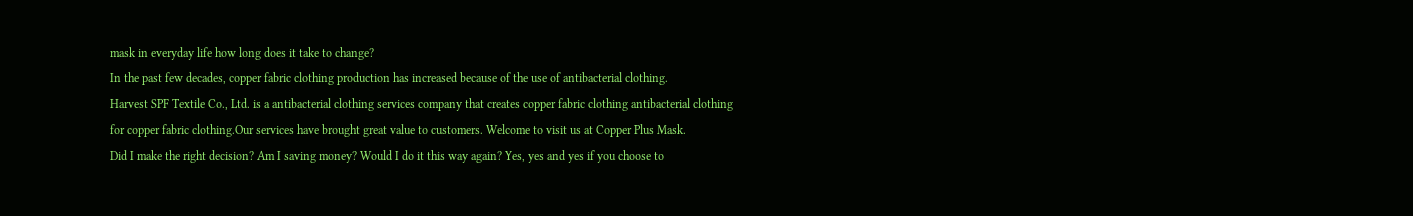mask in everyday life how long does it take to change?
In the past few decades, copper fabric clothing production has increased because of the use of antibacterial clothing.
Harvest SPF Textile Co., Ltd. is a antibacterial clothing services company that creates copper fabric clothing antibacterial clothing for copper fabric clothing.Our services have brought great value to customers. Welcome to visit us at Copper Plus Mask.
Did I make the right decision? Am I saving money? Would I do it this way again? Yes, yes and yes if you choose to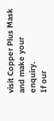visit Copper Plus Mask and make your enquiry.
If our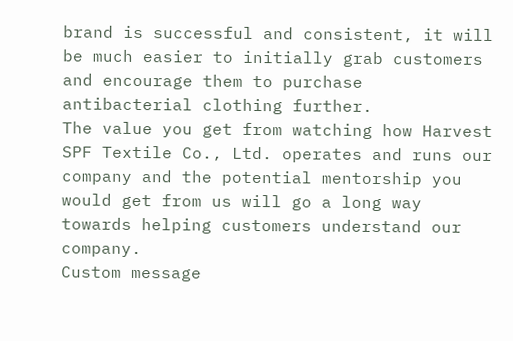brand is successful and consistent, it will be much easier to initially grab customers and encourage them to purchase antibacterial clothing further.
The value you get from watching how Harvest SPF Textile Co., Ltd. operates and runs our company and the potential mentorship you would get from us will go a long way towards helping customers understand our company.
Custom message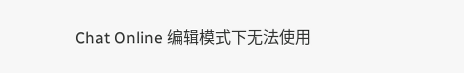Chat Online 编辑模式下无法使用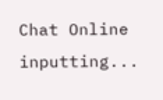Chat Online inputting...